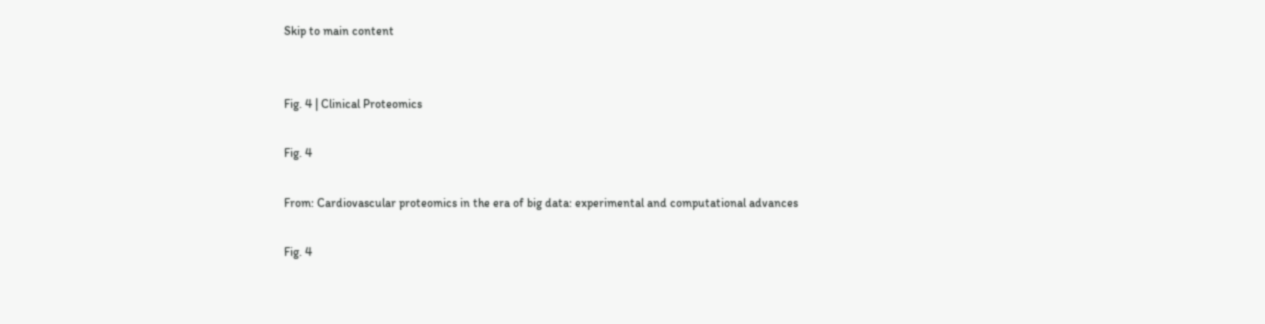Skip to main content


Fig. 4 | Clinical Proteomics

Fig. 4

From: Cardiovascular proteomics in the era of big data: experimental and computational advances

Fig. 4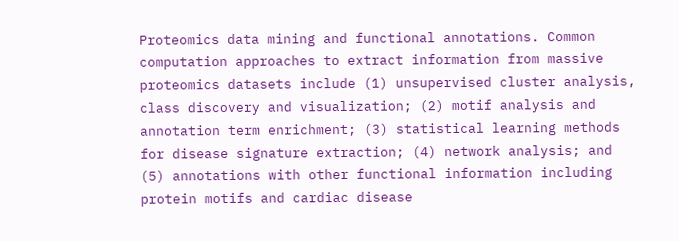Proteomics data mining and functional annotations. Common computation approaches to extract information from massive proteomics datasets include (1) unsupervised cluster analysis, class discovery and visualization; (2) motif analysis and annotation term enrichment; (3) statistical learning methods for disease signature extraction; (4) network analysis; and (5) annotations with other functional information including protein motifs and cardiac disease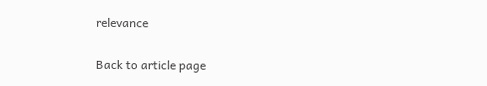relevance

Back to article page